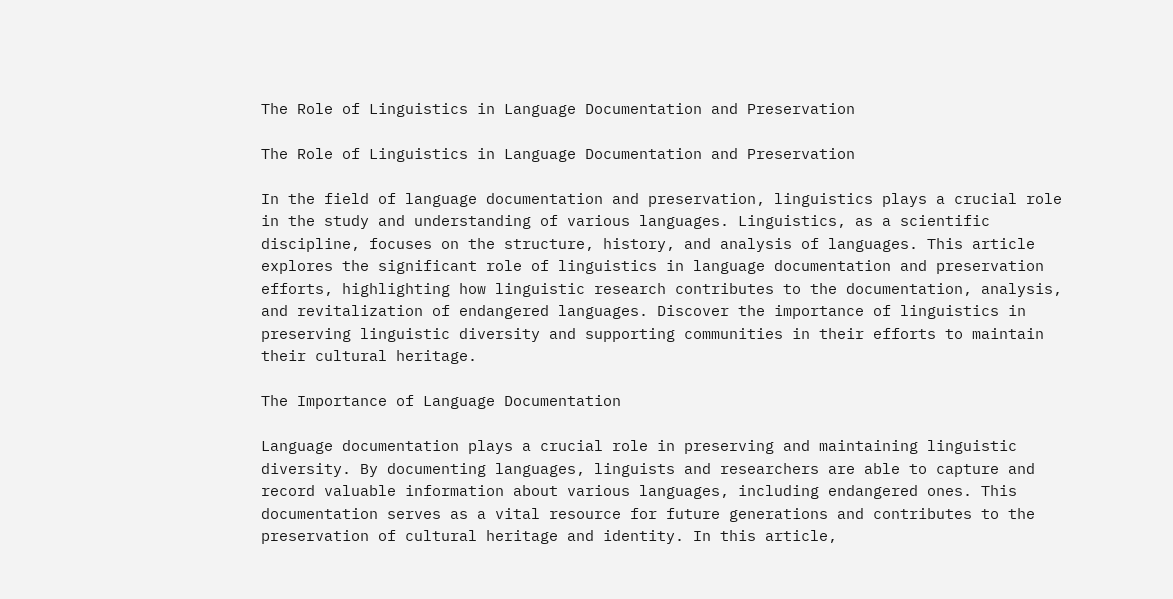The Role of Linguistics in Language Documentation and Preservation

The Role of Linguistics in Language Documentation and Preservation

In the field of language documentation and preservation, linguistics plays a crucial role in the study and understanding of various languages. Linguistics, as a scientific discipline, focuses on the structure, history, and analysis of languages. This article explores the significant role of linguistics in language documentation and preservation efforts, highlighting how linguistic research contributes to the documentation, analysis, and revitalization of endangered languages. Discover the importance of linguistics in preserving linguistic diversity and supporting communities in their efforts to maintain their cultural heritage.

The Importance of Language Documentation

Language documentation plays a crucial role in preserving and maintaining linguistic diversity. By documenting languages, linguists and researchers are able to capture and record valuable information about various languages, including endangered ones. This documentation serves as a vital resource for future generations and contributes to the preservation of cultural heritage and identity. In this article,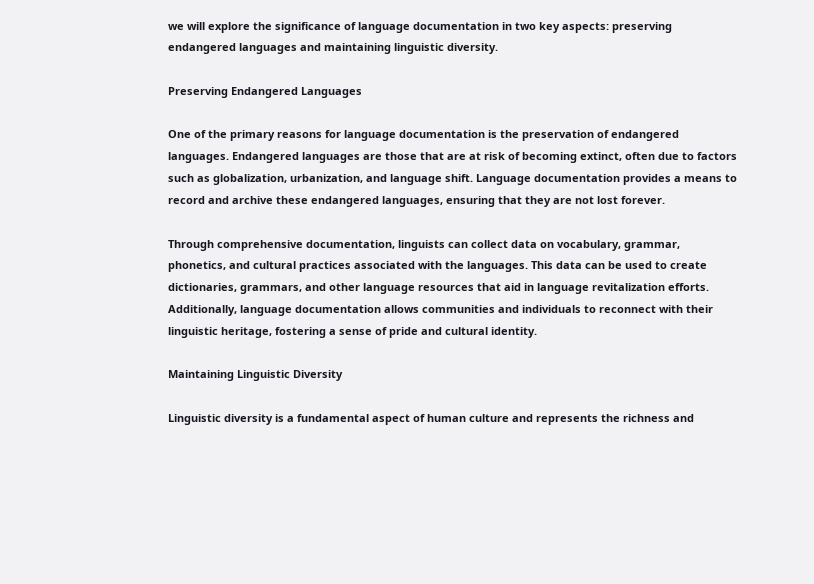we will explore the significance of language documentation in two key aspects: preserving endangered languages and maintaining linguistic diversity.

Preserving Endangered Languages

One of the primary reasons for language documentation is the preservation of endangered languages. Endangered languages are those that are at risk of becoming extinct, often due to factors such as globalization, urbanization, and language shift. Language documentation provides a means to record and archive these endangered languages, ensuring that they are not lost forever.

Through comprehensive documentation, linguists can collect data on vocabulary, grammar, phonetics, and cultural practices associated with the languages. This data can be used to create dictionaries, grammars, and other language resources that aid in language revitalization efforts. Additionally, language documentation allows communities and individuals to reconnect with their linguistic heritage, fostering a sense of pride and cultural identity.

Maintaining Linguistic Diversity

Linguistic diversity is a fundamental aspect of human culture and represents the richness and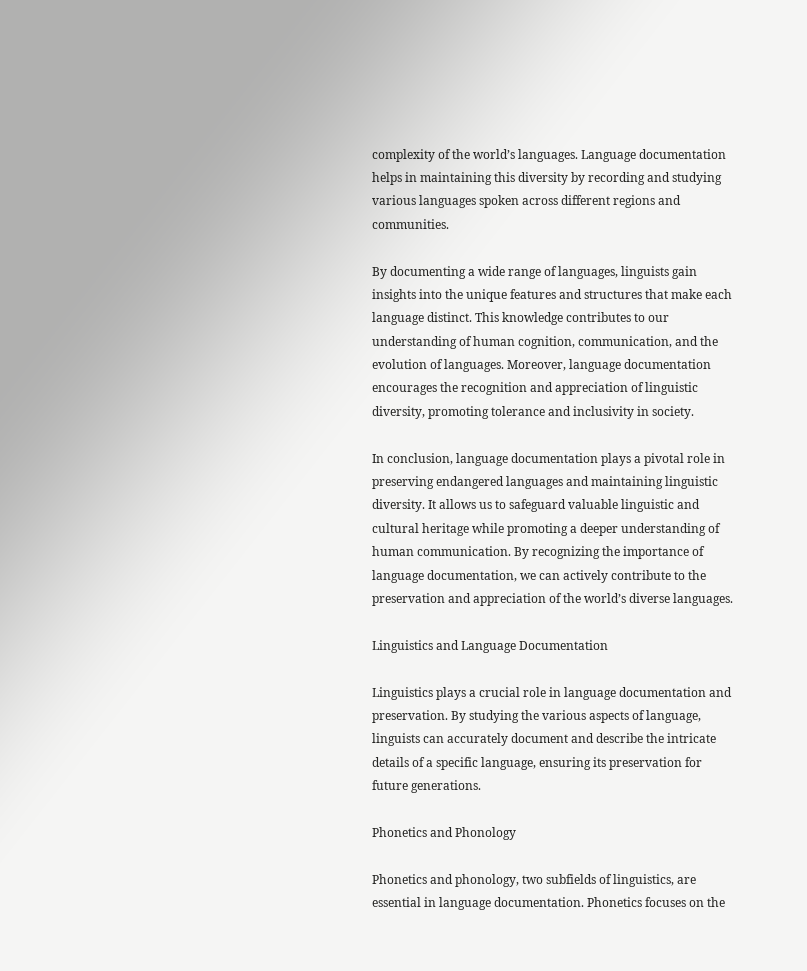complexity of the world’s languages. Language documentation helps in maintaining this diversity by recording and studying various languages spoken across different regions and communities.

By documenting a wide range of languages, linguists gain insights into the unique features and structures that make each language distinct. This knowledge contributes to our understanding of human cognition, communication, and the evolution of languages. Moreover, language documentation encourages the recognition and appreciation of linguistic diversity, promoting tolerance and inclusivity in society.

In conclusion, language documentation plays a pivotal role in preserving endangered languages and maintaining linguistic diversity. It allows us to safeguard valuable linguistic and cultural heritage while promoting a deeper understanding of human communication. By recognizing the importance of language documentation, we can actively contribute to the preservation and appreciation of the world’s diverse languages.

Linguistics and Language Documentation

Linguistics plays a crucial role in language documentation and preservation. By studying the various aspects of language, linguists can accurately document and describe the intricate details of a specific language, ensuring its preservation for future generations.

Phonetics and Phonology

Phonetics and phonology, two subfields of linguistics, are essential in language documentation. Phonetics focuses on the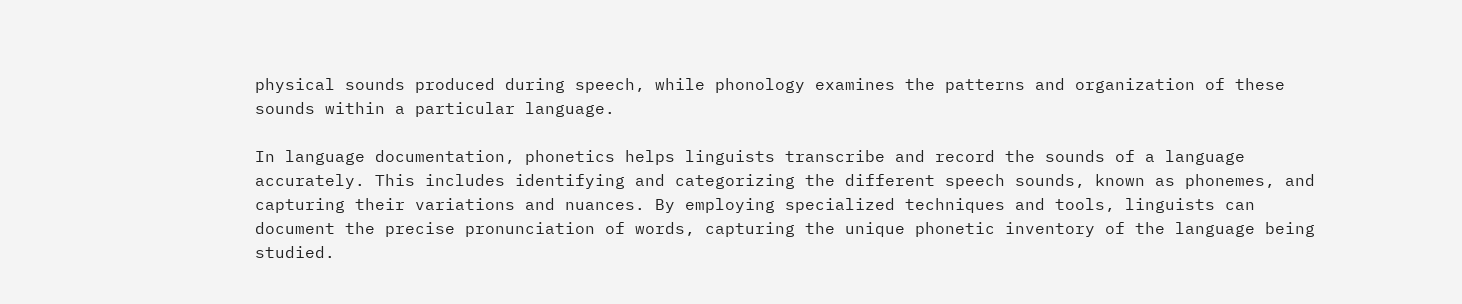physical sounds produced during speech, while phonology examines the patterns and organization of these sounds within a particular language.

In language documentation, phonetics helps linguists transcribe and record the sounds of a language accurately. This includes identifying and categorizing the different speech sounds, known as phonemes, and capturing their variations and nuances. By employing specialized techniques and tools, linguists can document the precise pronunciation of words, capturing the unique phonetic inventory of the language being studied.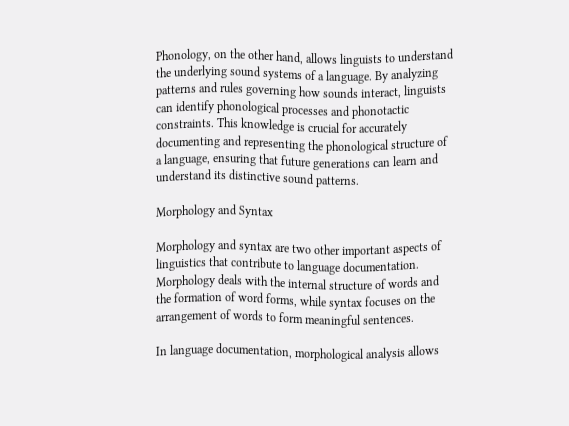Phonology, on the other hand, allows linguists to understand the underlying sound systems of a language. By analyzing patterns and rules governing how sounds interact, linguists can identify phonological processes and phonotactic constraints. This knowledge is crucial for accurately documenting and representing the phonological structure of a language, ensuring that future generations can learn and understand its distinctive sound patterns.

Morphology and Syntax

Morphology and syntax are two other important aspects of linguistics that contribute to language documentation. Morphology deals with the internal structure of words and the formation of word forms, while syntax focuses on the arrangement of words to form meaningful sentences.

In language documentation, morphological analysis allows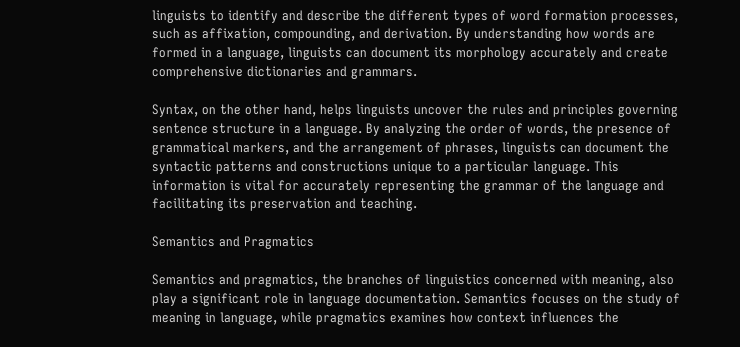linguists to identify and describe the different types of word formation processes, such as affixation, compounding, and derivation. By understanding how words are formed in a language, linguists can document its morphology accurately and create comprehensive dictionaries and grammars.

Syntax, on the other hand, helps linguists uncover the rules and principles governing sentence structure in a language. By analyzing the order of words, the presence of grammatical markers, and the arrangement of phrases, linguists can document the syntactic patterns and constructions unique to a particular language. This information is vital for accurately representing the grammar of the language and facilitating its preservation and teaching.

Semantics and Pragmatics

Semantics and pragmatics, the branches of linguistics concerned with meaning, also play a significant role in language documentation. Semantics focuses on the study of meaning in language, while pragmatics examines how context influences the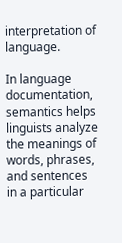interpretation of language.

In language documentation, semantics helps linguists analyze the meanings of words, phrases, and sentences in a particular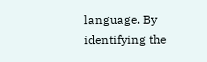language. By identifying the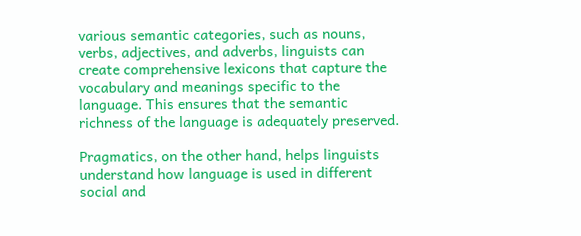various semantic categories, such as nouns, verbs, adjectives, and adverbs, linguists can create comprehensive lexicons that capture the vocabulary and meanings specific to the language. This ensures that the semantic richness of the language is adequately preserved.

Pragmatics, on the other hand, helps linguists understand how language is used in different social and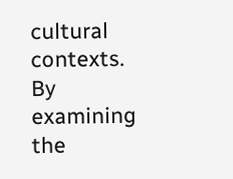cultural contexts. By examining the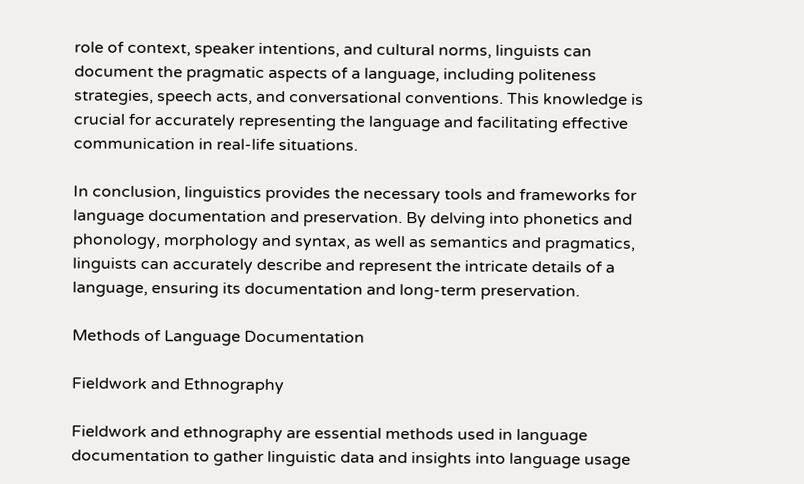role of context, speaker intentions, and cultural norms, linguists can document the pragmatic aspects of a language, including politeness strategies, speech acts, and conversational conventions. This knowledge is crucial for accurately representing the language and facilitating effective communication in real-life situations.

In conclusion, linguistics provides the necessary tools and frameworks for language documentation and preservation. By delving into phonetics and phonology, morphology and syntax, as well as semantics and pragmatics, linguists can accurately describe and represent the intricate details of a language, ensuring its documentation and long-term preservation.

Methods of Language Documentation

Fieldwork and Ethnography

Fieldwork and ethnography are essential methods used in language documentation to gather linguistic data and insights into language usage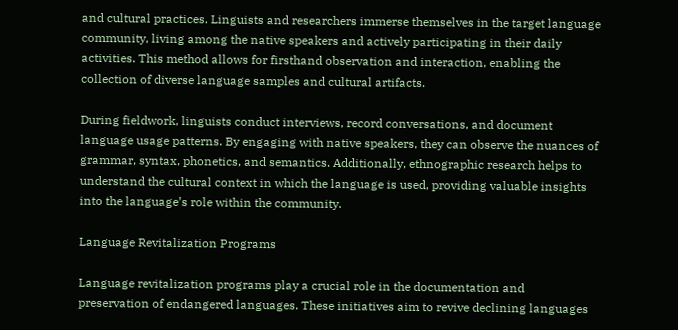and cultural practices. Linguists and researchers immerse themselves in the target language community, living among the native speakers and actively participating in their daily activities. This method allows for firsthand observation and interaction, enabling the collection of diverse language samples and cultural artifacts.

During fieldwork, linguists conduct interviews, record conversations, and document language usage patterns. By engaging with native speakers, they can observe the nuances of grammar, syntax, phonetics, and semantics. Additionally, ethnographic research helps to understand the cultural context in which the language is used, providing valuable insights into the language’s role within the community.

Language Revitalization Programs

Language revitalization programs play a crucial role in the documentation and preservation of endangered languages. These initiatives aim to revive declining languages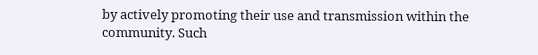by actively promoting their use and transmission within the community. Such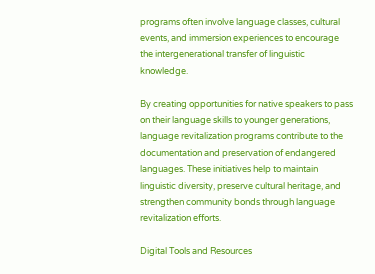programs often involve language classes, cultural events, and immersion experiences to encourage the intergenerational transfer of linguistic knowledge.

By creating opportunities for native speakers to pass on their language skills to younger generations, language revitalization programs contribute to the documentation and preservation of endangered languages. These initiatives help to maintain linguistic diversity, preserve cultural heritage, and strengthen community bonds through language revitalization efforts.

Digital Tools and Resources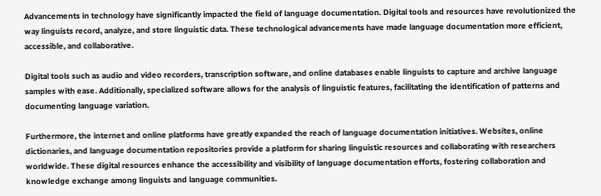Advancements in technology have significantly impacted the field of language documentation. Digital tools and resources have revolutionized the way linguists record, analyze, and store linguistic data. These technological advancements have made language documentation more efficient, accessible, and collaborative.

Digital tools such as audio and video recorders, transcription software, and online databases enable linguists to capture and archive language samples with ease. Additionally, specialized software allows for the analysis of linguistic features, facilitating the identification of patterns and documenting language variation.

Furthermore, the internet and online platforms have greatly expanded the reach of language documentation initiatives. Websites, online dictionaries, and language documentation repositories provide a platform for sharing linguistic resources and collaborating with researchers worldwide. These digital resources enhance the accessibility and visibility of language documentation efforts, fostering collaboration and knowledge exchange among linguists and language communities.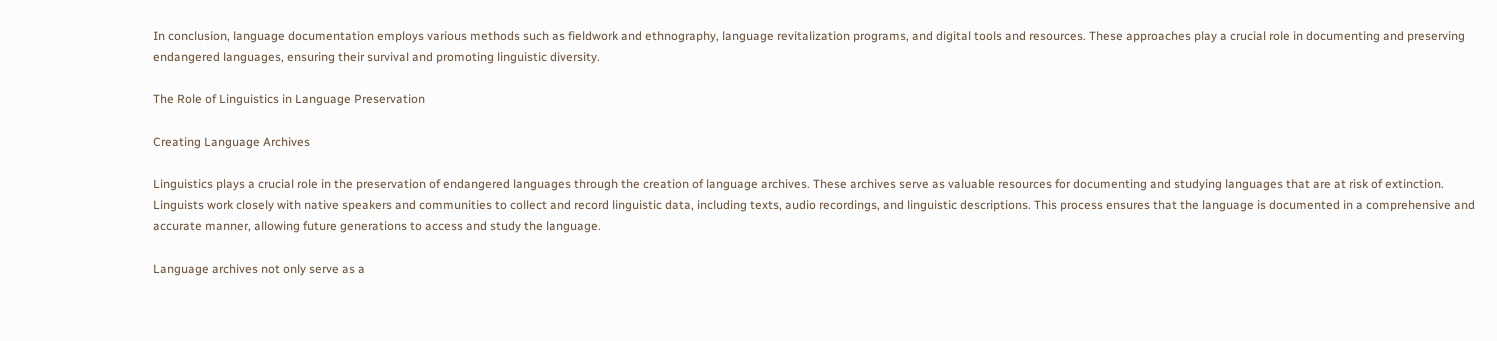In conclusion, language documentation employs various methods such as fieldwork and ethnography, language revitalization programs, and digital tools and resources. These approaches play a crucial role in documenting and preserving endangered languages, ensuring their survival and promoting linguistic diversity.

The Role of Linguistics in Language Preservation

Creating Language Archives

Linguistics plays a crucial role in the preservation of endangered languages through the creation of language archives. These archives serve as valuable resources for documenting and studying languages that are at risk of extinction. Linguists work closely with native speakers and communities to collect and record linguistic data, including texts, audio recordings, and linguistic descriptions. This process ensures that the language is documented in a comprehensive and accurate manner, allowing future generations to access and study the language.

Language archives not only serve as a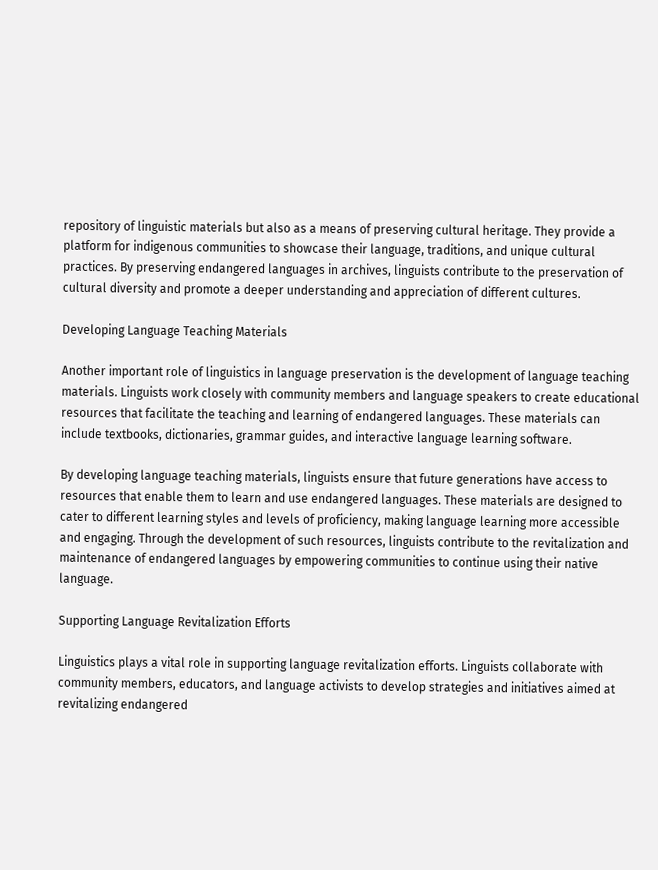repository of linguistic materials but also as a means of preserving cultural heritage. They provide a platform for indigenous communities to showcase their language, traditions, and unique cultural practices. By preserving endangered languages in archives, linguists contribute to the preservation of cultural diversity and promote a deeper understanding and appreciation of different cultures.

Developing Language Teaching Materials

Another important role of linguistics in language preservation is the development of language teaching materials. Linguists work closely with community members and language speakers to create educational resources that facilitate the teaching and learning of endangered languages. These materials can include textbooks, dictionaries, grammar guides, and interactive language learning software.

By developing language teaching materials, linguists ensure that future generations have access to resources that enable them to learn and use endangered languages. These materials are designed to cater to different learning styles and levels of proficiency, making language learning more accessible and engaging. Through the development of such resources, linguists contribute to the revitalization and maintenance of endangered languages by empowering communities to continue using their native language.

Supporting Language Revitalization Efforts

Linguistics plays a vital role in supporting language revitalization efforts. Linguists collaborate with community members, educators, and language activists to develop strategies and initiatives aimed at revitalizing endangered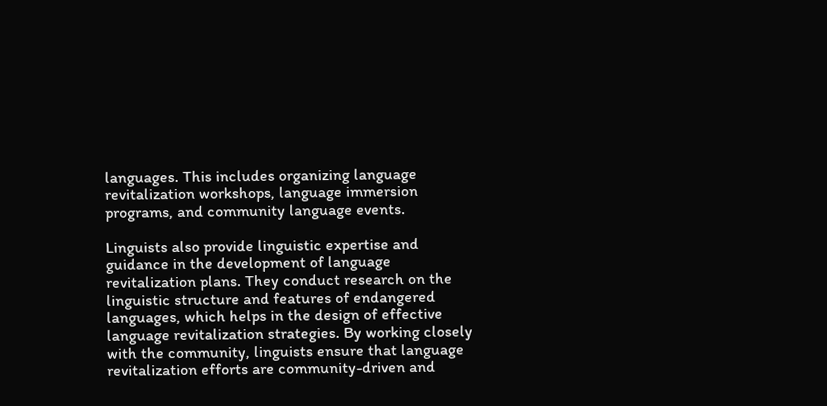languages. This includes organizing language revitalization workshops, language immersion programs, and community language events.

Linguists also provide linguistic expertise and guidance in the development of language revitalization plans. They conduct research on the linguistic structure and features of endangered languages, which helps in the design of effective language revitalization strategies. By working closely with the community, linguists ensure that language revitalization efforts are community-driven and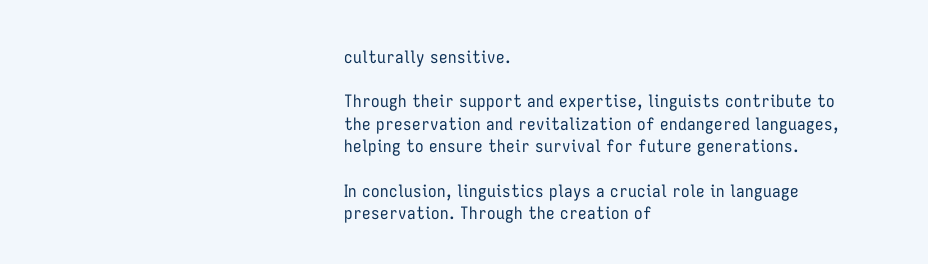culturally sensitive.

Through their support and expertise, linguists contribute to the preservation and revitalization of endangered languages, helping to ensure their survival for future generations.

In conclusion, linguistics plays a crucial role in language preservation. Through the creation of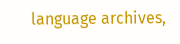language archives,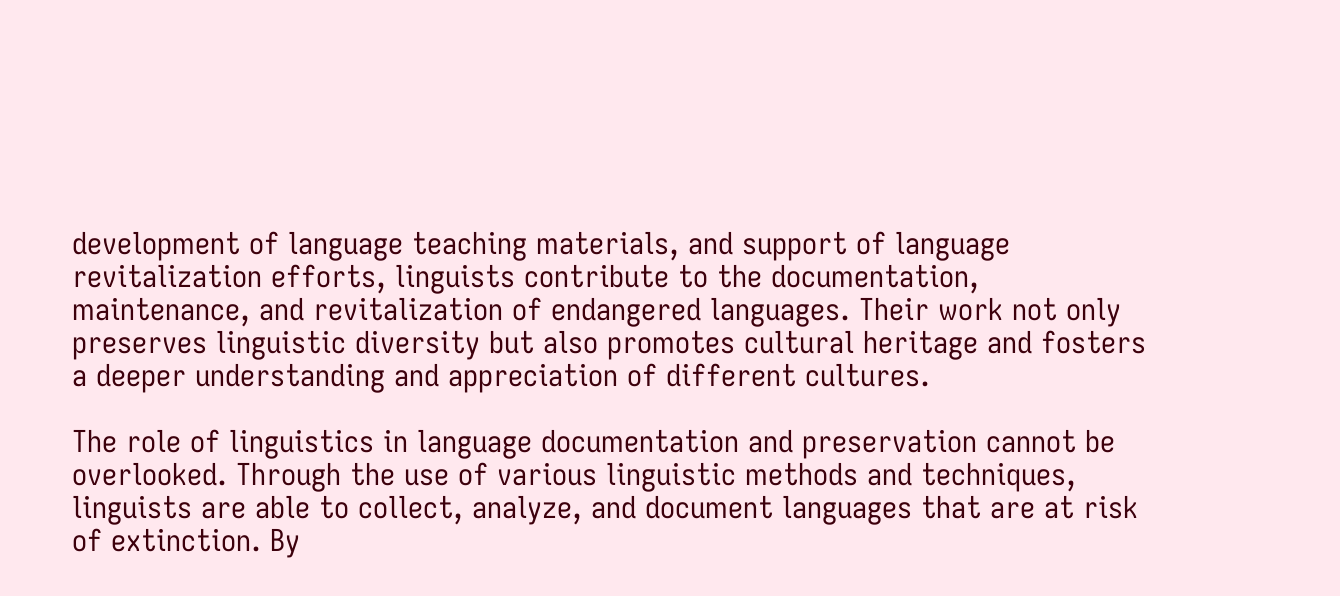development of language teaching materials, and support of language revitalization efforts, linguists contribute to the documentation, maintenance, and revitalization of endangered languages. Their work not only preserves linguistic diversity but also promotes cultural heritage and fosters a deeper understanding and appreciation of different cultures.

The role of linguistics in language documentation and preservation cannot be overlooked. Through the use of various linguistic methods and techniques, linguists are able to collect, analyze, and document languages that are at risk of extinction. By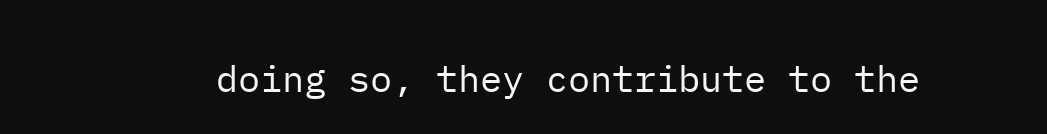doing so, they contribute to the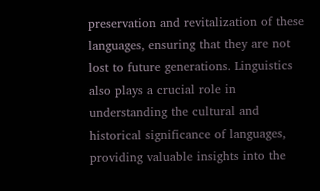preservation and revitalization of these languages, ensuring that they are not lost to future generations. Linguistics also plays a crucial role in understanding the cultural and historical significance of languages, providing valuable insights into the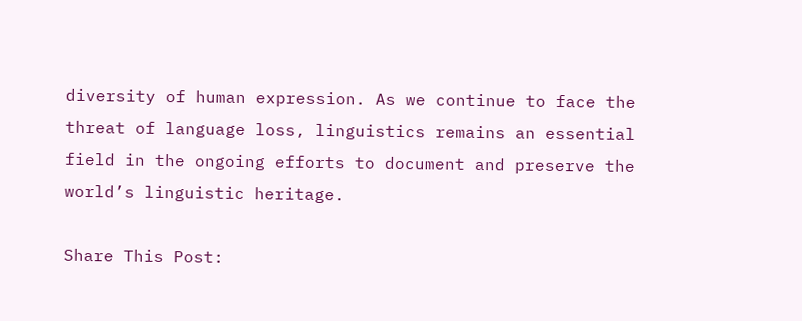diversity of human expression. As we continue to face the threat of language loss, linguistics remains an essential field in the ongoing efforts to document and preserve the world’s linguistic heritage.

Share This Post: